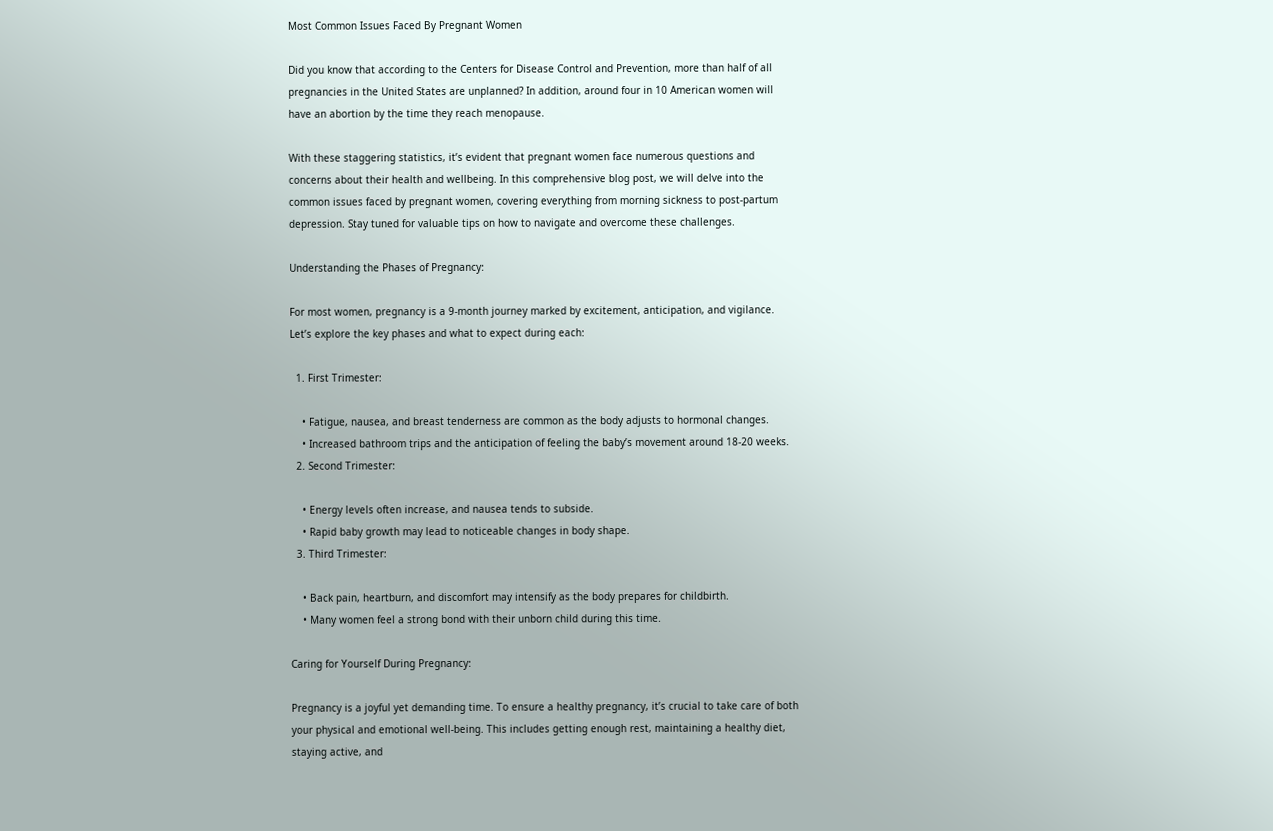Most Common Issues Faced By Pregnant Women

Did you know that according to the Centers for Disease Control and Prevention, more than half of all pregnancies in the United States are unplanned? In addition, around four in 10 American women will have an abortion by the time they reach menopause.

With these staggering statistics, it’s evident that pregnant women face numerous questions and concerns about their health and wellbeing. In this comprehensive blog post, we will delve into the common issues faced by pregnant women, covering everything from morning sickness to post-partum depression. Stay tuned for valuable tips on how to navigate and overcome these challenges.

Understanding the Phases of Pregnancy:

For most women, pregnancy is a 9-month journey marked by excitement, anticipation, and vigilance. Let’s explore the key phases and what to expect during each:

  1. First Trimester:

    • Fatigue, nausea, and breast tenderness are common as the body adjusts to hormonal changes.
    • Increased bathroom trips and the anticipation of feeling the baby’s movement around 18-20 weeks.
  2. Second Trimester:

    • Energy levels often increase, and nausea tends to subside.
    • Rapid baby growth may lead to noticeable changes in body shape.
  3. Third Trimester:

    • Back pain, heartburn, and discomfort may intensify as the body prepares for childbirth.
    • Many women feel a strong bond with their unborn child during this time.

Caring for Yourself During Pregnancy:

Pregnancy is a joyful yet demanding time. To ensure a healthy pregnancy, it’s crucial to take care of both your physical and emotional well-being. This includes getting enough rest, maintaining a healthy diet, staying active, and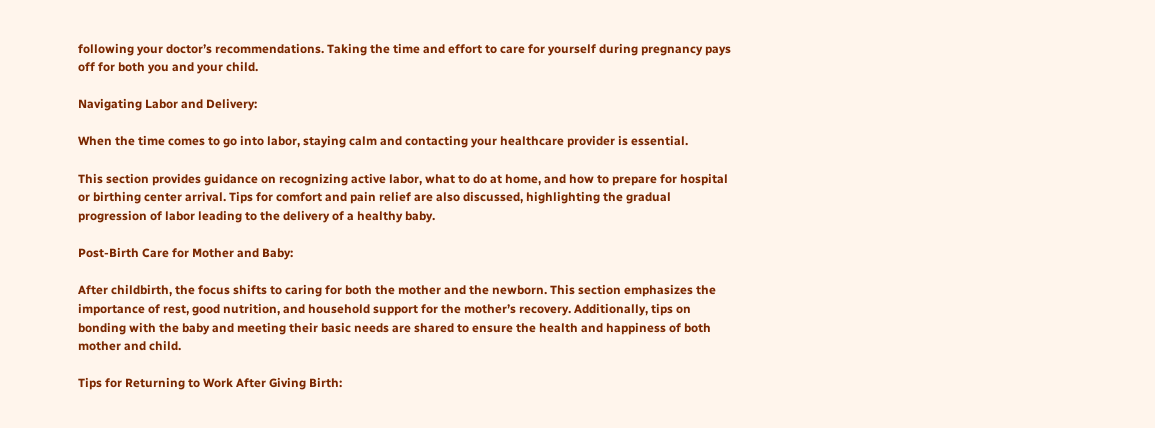following your doctor’s recommendations. Taking the time and effort to care for yourself during pregnancy pays off for both you and your child.

Navigating Labor and Delivery:

When the time comes to go into labor, staying calm and contacting your healthcare provider is essential.

This section provides guidance on recognizing active labor, what to do at home, and how to prepare for hospital or birthing center arrival. Tips for comfort and pain relief are also discussed, highlighting the gradual progression of labor leading to the delivery of a healthy baby.

Post-Birth Care for Mother and Baby:

After childbirth, the focus shifts to caring for both the mother and the newborn. This section emphasizes the importance of rest, good nutrition, and household support for the mother’s recovery. Additionally, tips on bonding with the baby and meeting their basic needs are shared to ensure the health and happiness of both mother and child.

Tips for Returning to Work After Giving Birth: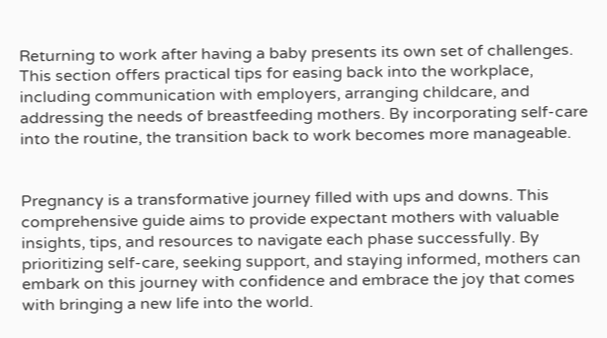Returning to work after having a baby presents its own set of challenges. This section offers practical tips for easing back into the workplace, including communication with employers, arranging childcare, and addressing the needs of breastfeeding mothers. By incorporating self-care into the routine, the transition back to work becomes more manageable.


Pregnancy is a transformative journey filled with ups and downs. This comprehensive guide aims to provide expectant mothers with valuable insights, tips, and resources to navigate each phase successfully. By prioritizing self-care, seeking support, and staying informed, mothers can embark on this journey with confidence and embrace the joy that comes with bringing a new life into the world.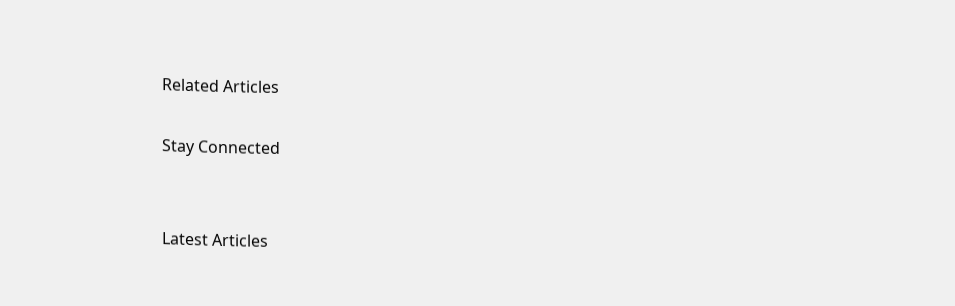Related Articles

Stay Connected


Latest Articles